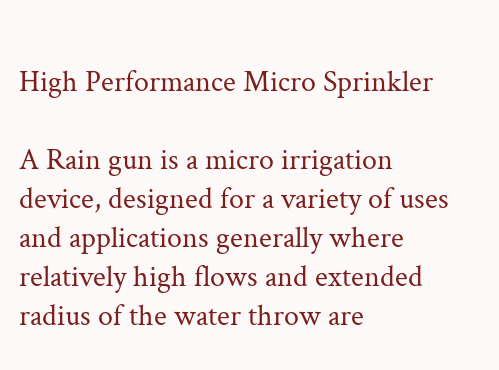High Performance Micro Sprinkler

A Rain gun is a micro irrigation device, designed for a variety of uses and applications generally where relatively high flows and extended radius of the water throw are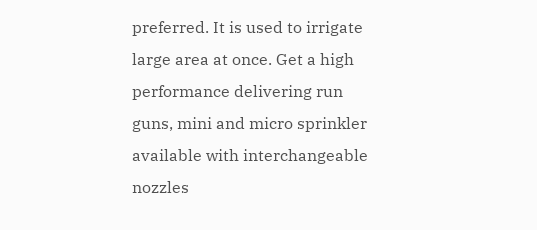preferred. It is used to irrigate large area at once. Get a high performance delivering run guns, mini and micro sprinkler available with interchangeable nozzles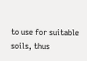to use for suitable soils, thus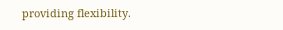providing flexibility.